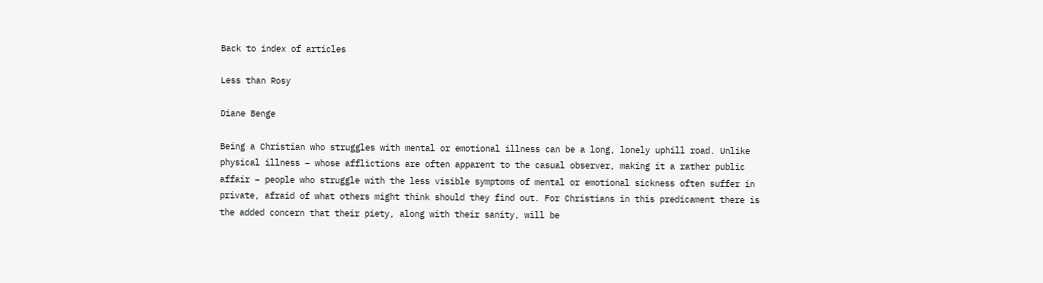Back to index of articles

Less than Rosy

Diane Benge

Being a Christian who struggles with mental or emotional illness can be a long, lonely uphill road. Unlike physical illness – whose afflictions are often apparent to the casual observer, making it a rather public affair – people who struggle with the less visible symptoms of mental or emotional sickness often suffer in private, afraid of what others might think should they find out. For Christians in this predicament there is the added concern that their piety, along with their sanity, will be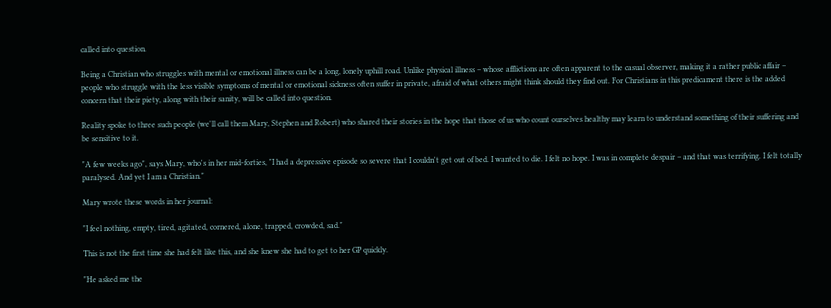called into question.

Being a Christian who struggles with mental or emotional illness can be a long, lonely uphill road. Unlike physical illness – whose afflictions are often apparent to the casual observer, making it a rather public affair – people who struggle with the less visible symptoms of mental or emotional sickness often suffer in private, afraid of what others might think should they find out. For Christians in this predicament there is the added concern that their piety, along with their sanity, will be called into question.

Reality spoke to three such people (we'll call them Mary, Stephen and Robert) who shared their stories in the hope that those of us who count ourselves healthy may learn to understand something of their suffering and be sensitive to it.

"A few weeks ago", says Mary, who's in her mid-forties, "I had a depressive episode so severe that I couldn't get out of bed. I wanted to die. I felt no hope. I was in complete despair – and that was terrifying. I felt totally paralysed. And yet I am a Christian."

Mary wrote these words in her journal:

"I feel nothing, empty, tired, agitated, cornered, alone, trapped, crowded, sad."

This is not the first time she had felt like this, and she knew she had to get to her GP quickly.

"He asked me the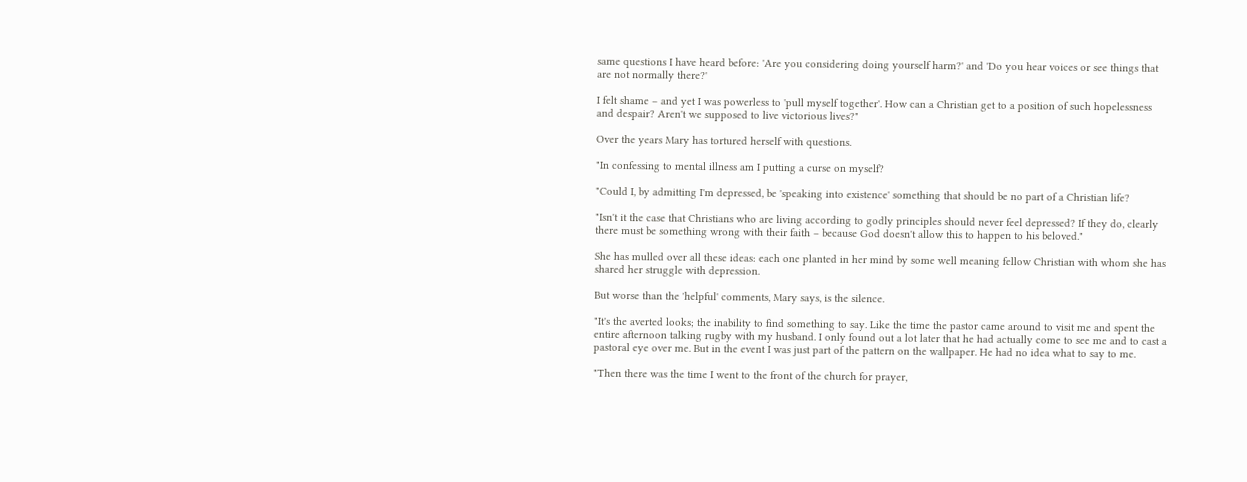same questions I have heard before: 'Are you considering doing yourself harm?' and 'Do you hear voices or see things that are not normally there?'

I felt shame – and yet I was powerless to 'pull myself together'. How can a Christian get to a position of such hopelessness and despair? Aren't we supposed to live victorious lives?"

Over the years Mary has tortured herself with questions.

"In confessing to mental illness am I putting a curse on myself?

"Could I, by admitting I'm depressed, be 'speaking into existence' something that should be no part of a Christian life?

"Isn't it the case that Christians who are living according to godly principles should never feel depressed? If they do, clearly there must be something wrong with their faith – because God doesn't allow this to happen to his beloved."

She has mulled over all these ideas: each one planted in her mind by some well meaning fellow Christian with whom she has shared her struggle with depression.

But worse than the 'helpful' comments, Mary says, is the silence.

"It's the averted looks; the inability to find something to say. Like the time the pastor came around to visit me and spent the entire afternoon talking rugby with my husband. I only found out a lot later that he had actually come to see me and to cast a pastoral eye over me. But in the event I was just part of the pattern on the wallpaper. He had no idea what to say to me.

"Then there was the time I went to the front of the church for prayer,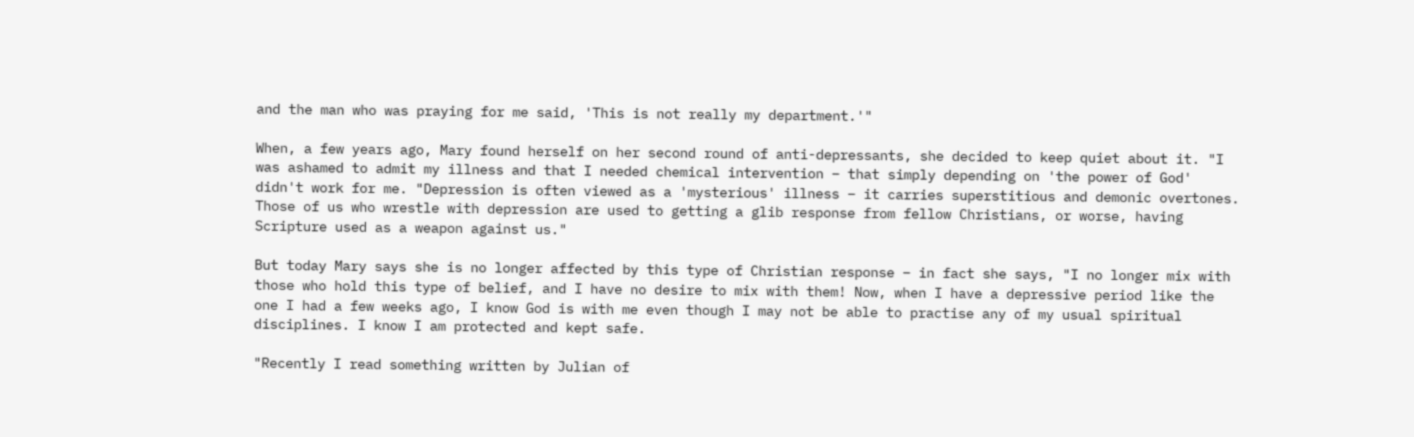and the man who was praying for me said, 'This is not really my department.'"

When, a few years ago, Mary found herself on her second round of anti-depressants, she decided to keep quiet about it. "I was ashamed to admit my illness and that I needed chemical intervention – that simply depending on 'the power of God' didn't work for me. "Depression is often viewed as a 'mysterious' illness – it carries superstitious and demonic overtones. Those of us who wrestle with depression are used to getting a glib response from fellow Christians, or worse, having Scripture used as a weapon against us."

But today Mary says she is no longer affected by this type of Christian response – in fact she says, "I no longer mix with those who hold this type of belief, and I have no desire to mix with them! Now, when I have a depressive period like the one I had a few weeks ago, I know God is with me even though I may not be able to practise any of my usual spiritual disciplines. I know I am protected and kept safe.

"Recently I read something written by Julian of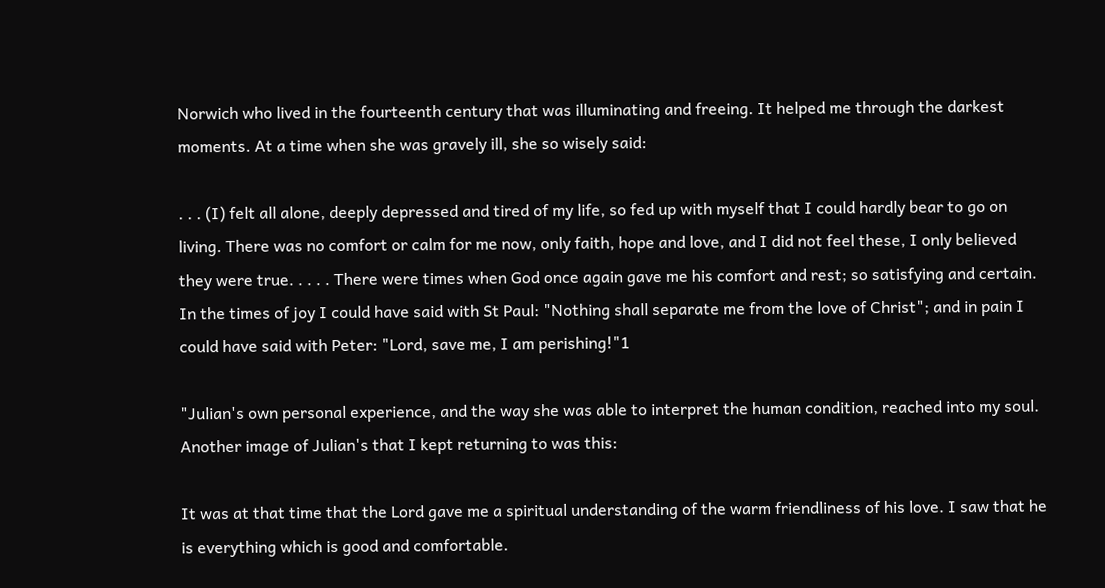Norwich who lived in the fourteenth century that was illuminating and freeing. It helped me through the darkest moments. At a time when she was gravely ill, she so wisely said:

. . . (I) felt all alone, deeply depressed and tired of my life, so fed up with myself that I could hardly bear to go on living. There was no comfort or calm for me now, only faith, hope and love, and I did not feel these, I only believed they were true. . . . . There were times when God once again gave me his comfort and rest; so satisfying and certain. In the times of joy I could have said with St Paul: "Nothing shall separate me from the love of Christ"; and in pain I could have said with Peter: "Lord, save me, I am perishing!"1

"Julian's own personal experience, and the way she was able to interpret the human condition, reached into my soul. Another image of Julian's that I kept returning to was this:

It was at that time that the Lord gave me a spiritual understanding of the warm friendliness of his love. I saw that he is everything which is good and comfortable.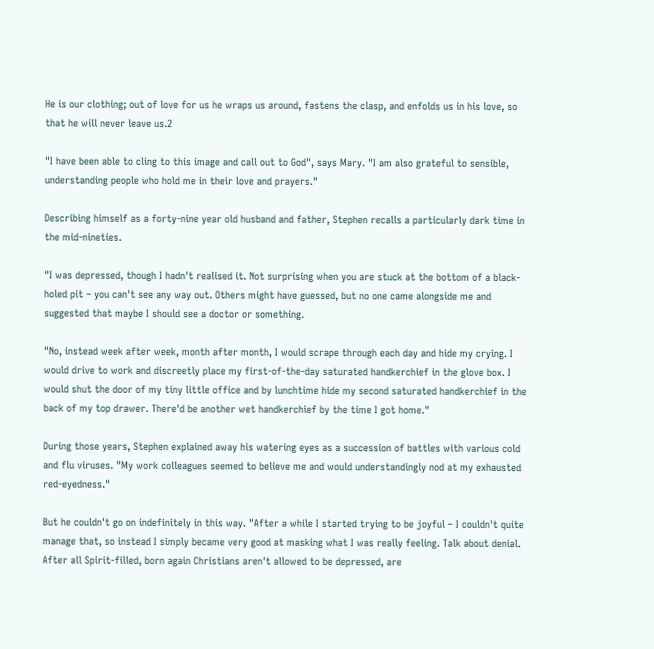He is our clothing; out of love for us he wraps us around, fastens the clasp, and enfolds us in his love, so that he will never leave us.2

"I have been able to cling to this image and call out to God", says Mary. "I am also grateful to sensible, understanding people who hold me in their love and prayers."

Describing himself as a forty-nine year old husband and father, Stephen recalls a particularly dark time in the mid-nineties.

"I was depressed, though I hadn't realised it. Not surprising when you are stuck at the bottom of a black-holed pit – you can't see any way out. Others might have guessed, but no one came alongside me and suggested that maybe I should see a doctor or something.

"No, instead week after week, month after month, I would scrape through each day and hide my crying. I would drive to work and discreetly place my first-of-the-day saturated handkerchief in the glove box. I would shut the door of my tiny little office and by lunchtime hide my second saturated handkerchief in the back of my top drawer. There'd be another wet handkerchief by the time I got home."

During those years, Stephen explained away his watering eyes as a succession of battles with various cold and flu viruses. "My work colleagues seemed to believe me and would understandingly nod at my exhausted red-eyedness."

But he couldn't go on indefinitely in this way. "After a while I started trying to be joyful – I couldn't quite manage that, so instead I simply became very good at masking what I was really feeling. Talk about denial. After all Spirit-filled, born again Christians aren't allowed to be depressed, are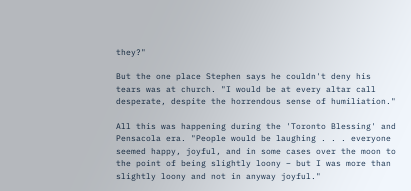they?"

But the one place Stephen says he couldn't deny his tears was at church. "I would be at every altar call desperate, despite the horrendous sense of humiliation."

All this was happening during the 'Toronto Blessing' and Pensacola era. "People would be laughing . . . everyone seemed happy, joyful, and in some cases over the moon to the point of being slightly loony – but I was more than slightly loony and not in anyway joyful."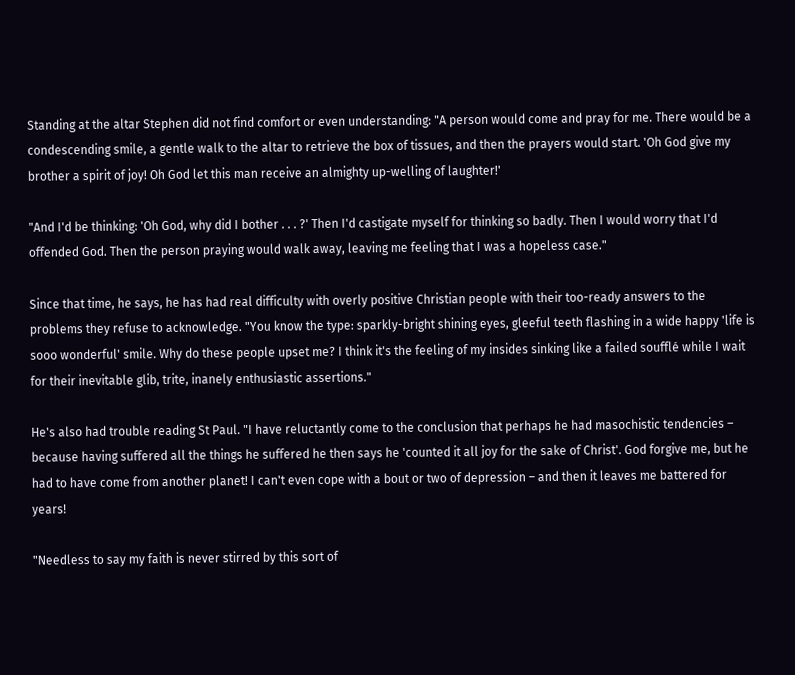Standing at the altar Stephen did not find comfort or even understanding: "A person would come and pray for me. There would be a condescending smile, a gentle walk to the altar to retrieve the box of tissues, and then the prayers would start. 'Oh God give my brother a spirit of joy! Oh God let this man receive an almighty up-welling of laughter!'

"And I'd be thinking: 'Oh God, why did I bother . . . ?' Then I'd castigate myself for thinking so badly. Then I would worry that I'd offended God. Then the person praying would walk away, leaving me feeling that I was a hopeless case."

Since that time, he says, he has had real difficulty with overly positive Christian people with their too-ready answers to the problems they refuse to acknowledge. "You know the type: sparkly-bright shining eyes, gleeful teeth flashing in a wide happy 'life is sooo wonderful' smile. Why do these people upset me? I think it's the feeling of my insides sinking like a failed soufflé while I wait for their inevitable glib, trite, inanely enthusiastic assertions."

He's also had trouble reading St Paul. "I have reluctantly come to the conclusion that perhaps he had masochistic tendencies – because having suffered all the things he suffered he then says he 'counted it all joy for the sake of Christ'. God forgive me, but he had to have come from another planet! I can't even cope with a bout or two of depression – and then it leaves me battered for years!

"Needless to say my faith is never stirred by this sort of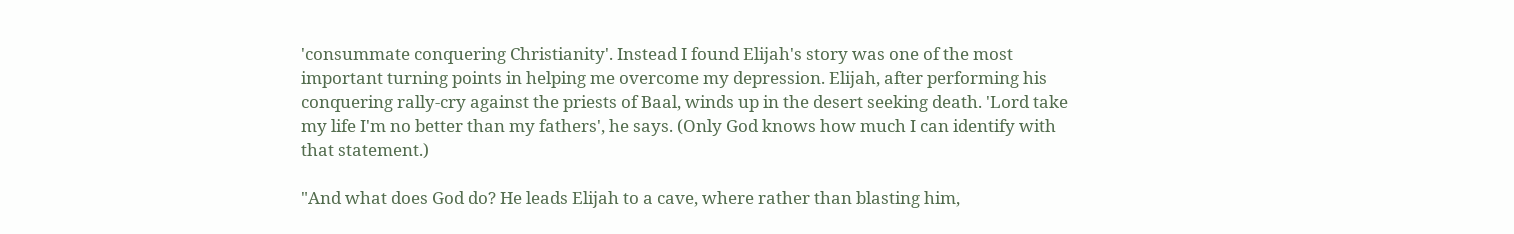'consummate conquering Christianity'. Instead I found Elijah's story was one of the most important turning points in helping me overcome my depression. Elijah, after performing his conquering rally-cry against the priests of Baal, winds up in the desert seeking death. 'Lord take my life I'm no better than my fathers', he says. (Only God knows how much I can identify with that statement.)

"And what does God do? He leads Elijah to a cave, where rather than blasting him,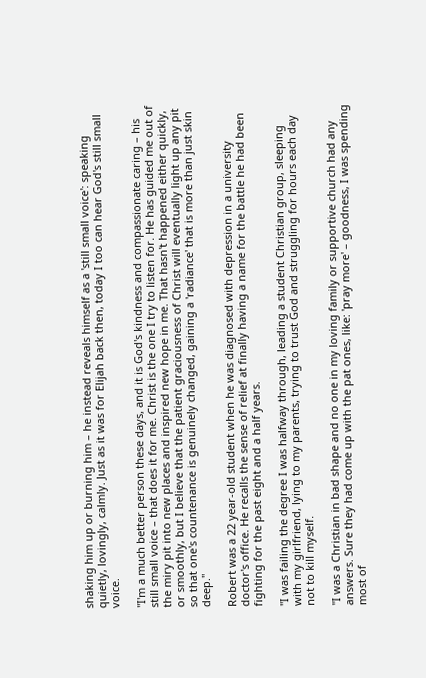shaking him up or burning him – he instead reveals himself as a 'still small voice': speaking quietly, lovingly, calmly. Just as it was for Elijah back then, today I too can hear God's still small voice.

"I'm a much better person these days, and it is God's kindness and compassionate caring – his still small voice – that does it for me. Christ is the one I try to listen for. He has guided me out of the miry pit into new places and inspired new hope in me. That hasn't happened either quickly, or smoothly, but I believe that the patient graciousness of Christ will eventually light up any pit so that one's countenance is genuinely changed, gaining a 'radiance' that is more than just skin deep."

Robert was a 22 year-old student when he was diagnosed with depression in a university doctor's office. He recalls the sense of relief at finally having a name for the battle he had been fighting for the past eight and a half years.

"I was failing the degree I was halfway through, leading a student Christian group, sleeping with my girlfriend, lying to my parents, trying to trust God and struggling for hours each day not to kill myself.

"I was a Christian in bad shape and no one in my loving family or supportive church had any answers. Sure they had come up with the pat ones, like: 'pray more' – goodness, I was spending most of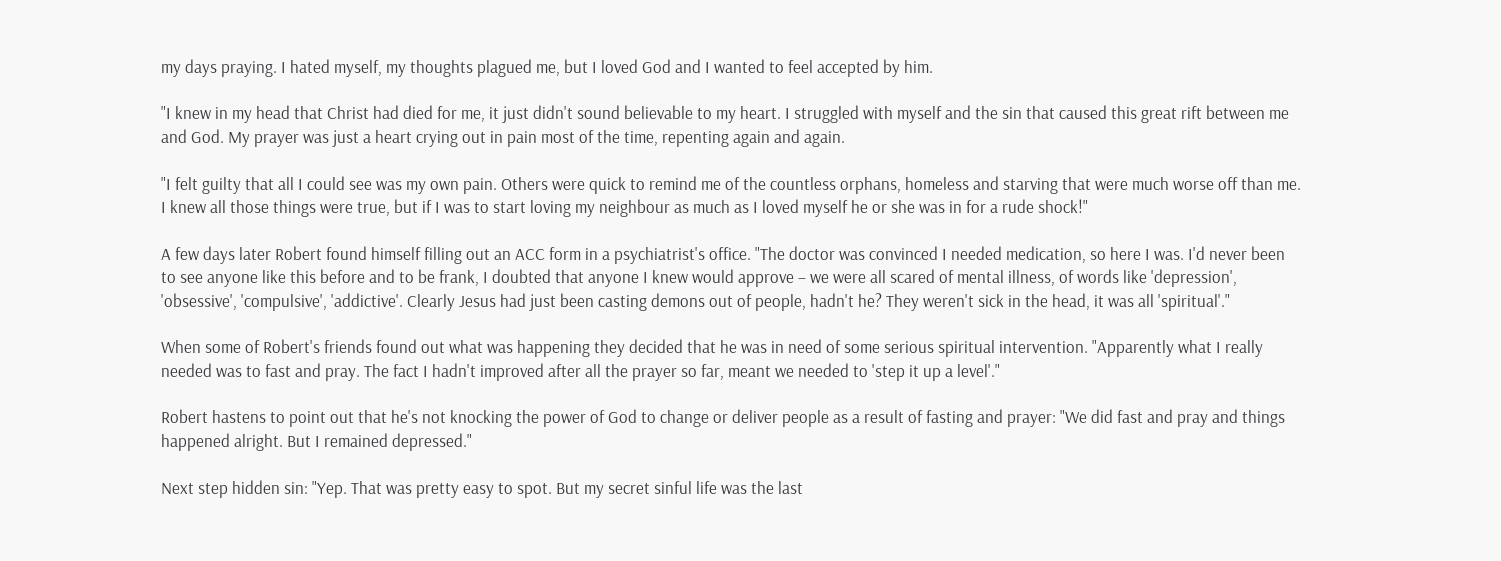my days praying. I hated myself, my thoughts plagued me, but I loved God and I wanted to feel accepted by him.

"I knew in my head that Christ had died for me, it just didn't sound believable to my heart. I struggled with myself and the sin that caused this great rift between me and God. My prayer was just a heart crying out in pain most of the time, repenting again and again.

"I felt guilty that all I could see was my own pain. Others were quick to remind me of the countless orphans, homeless and starving that were much worse off than me. I knew all those things were true, but if I was to start loving my neighbour as much as I loved myself he or she was in for a rude shock!"

A few days later Robert found himself filling out an ACC form in a psychiatrist's office. "The doctor was convinced I needed medication, so here I was. I'd never been to see anyone like this before and to be frank, I doubted that anyone I knew would approve – we were all scared of mental illness, of words like 'depression', 'obsessive', 'compulsive', 'addictive'. Clearly Jesus had just been casting demons out of people, hadn't he? They weren't sick in the head, it was all 'spiritual'."

When some of Robert's friends found out what was happening they decided that he was in need of some serious spiritual intervention. "Apparently what I really needed was to fast and pray. The fact I hadn't improved after all the prayer so far, meant we needed to 'step it up a level'."

Robert hastens to point out that he's not knocking the power of God to change or deliver people as a result of fasting and prayer: "We did fast and pray and things happened alright. But I remained depressed."

Next step hidden sin: "Yep. That was pretty easy to spot. But my secret sinful life was the last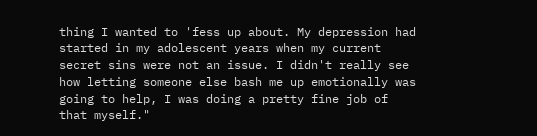thing I wanted to 'fess up about. My depression had started in my adolescent years when my current secret sins were not an issue. I didn't really see how letting someone else bash me up emotionally was going to help, I was doing a pretty fine job of that myself."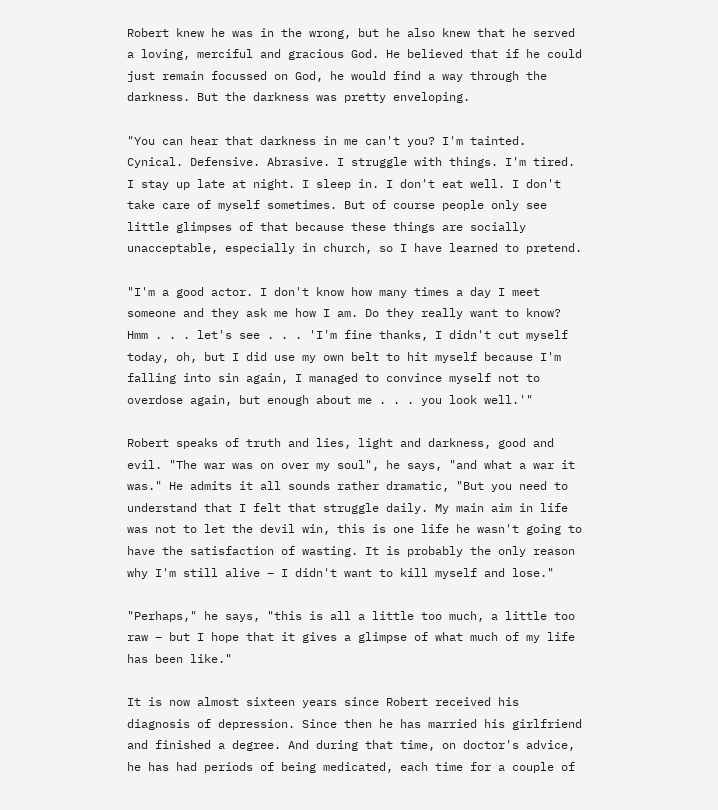Robert knew he was in the wrong, but he also knew that he served a loving, merciful and gracious God. He believed that if he could just remain focussed on God, he would find a way through the darkness. But the darkness was pretty enveloping.

"You can hear that darkness in me can't you? I'm tainted. Cynical. Defensive. Abrasive. I struggle with things. I'm tired. I stay up late at night. I sleep in. I don't eat well. I don't take care of myself sometimes. But of course people only see little glimpses of that because these things are socially unacceptable, especially in church, so I have learned to pretend.

"I'm a good actor. I don't know how many times a day I meet someone and they ask me how I am. Do they really want to know? Hmm . . . let's see . . . 'I'm fine thanks, I didn't cut myself today, oh, but I did use my own belt to hit myself because I'm falling into sin again, I managed to convince myself not to overdose again, but enough about me . . . you look well.'"

Robert speaks of truth and lies, light and darkness, good and evil. "The war was on over my soul", he says, "and what a war it was." He admits it all sounds rather dramatic, "But you need to understand that I felt that struggle daily. My main aim in life was not to let the devil win, this is one life he wasn't going to have the satisfaction of wasting. It is probably the only reason why I'm still alive – I didn't want to kill myself and lose."

"Perhaps," he says, "this is all a little too much, a little too raw – but I hope that it gives a glimpse of what much of my life has been like."

It is now almost sixteen years since Robert received his diagnosis of depression. Since then he has married his girlfriend and finished a degree. And during that time, on doctor's advice, he has had periods of being medicated, each time for a couple of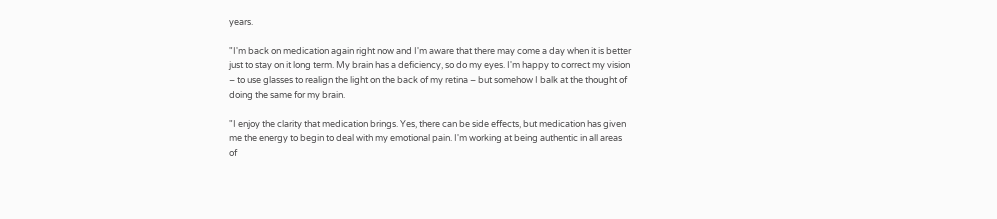years.

"I'm back on medication again right now and I'm aware that there may come a day when it is better just to stay on it long term. My brain has a deficiency, so do my eyes. I'm happy to correct my vision – to use glasses to realign the light on the back of my retina – but somehow I balk at the thought of doing the same for my brain.

"I enjoy the clarity that medication brings. Yes, there can be side effects, but medication has given me the energy to begin to deal with my emotional pain. I'm working at being authentic in all areas of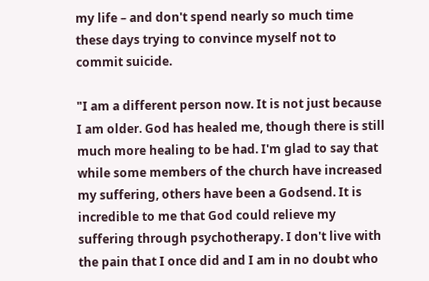my life – and don't spend nearly so much time these days trying to convince myself not to commit suicide.

"I am a different person now. It is not just because I am older. God has healed me, though there is still much more healing to be had. I'm glad to say that while some members of the church have increased my suffering, others have been a Godsend. It is incredible to me that God could relieve my suffering through psychotherapy. I don't live with the pain that I once did and I am in no doubt who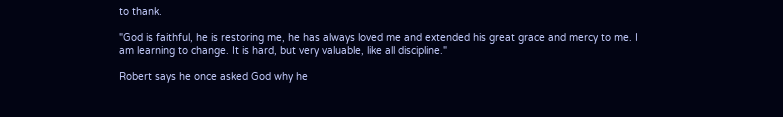to thank.

"God is faithful, he is restoring me, he has always loved me and extended his great grace and mercy to me. I am learning to change. It is hard, but very valuable, like all discipline."

Robert says he once asked God why he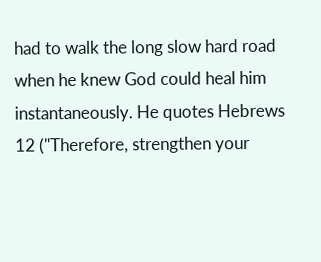had to walk the long slow hard road when he knew God could heal him instantaneously. He quotes Hebrews 12 ("Therefore, strengthen your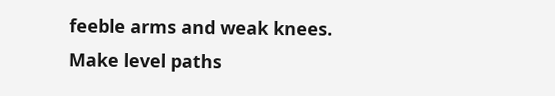feeble arms and weak knees. Make level paths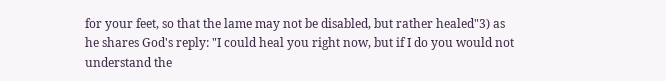for your feet, so that the lame may not be disabled, but rather healed"3) as he shares God's reply: "I could heal you right now, but if I do you would not understand the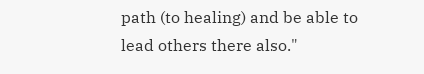path (to healing) and be able to lead others there also."